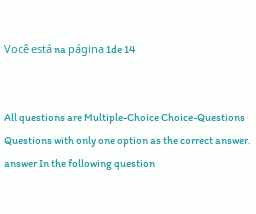Você está na página 1de 14


All questions are Multiple-Choice Choice-Questions Questions with only one option as the correct answer. answer In the following question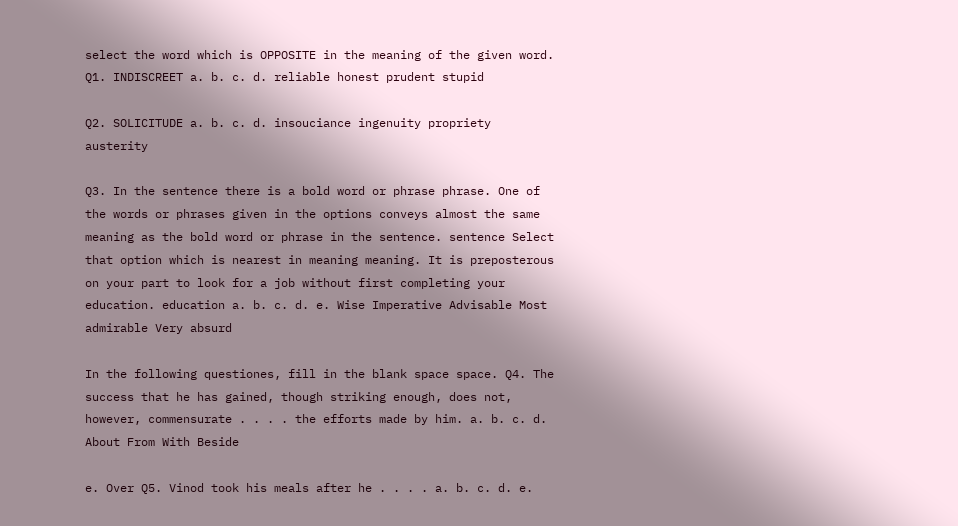select the word which is OPPOSITE in the meaning of the given word. Q1. INDISCREET a. b. c. d. reliable honest prudent stupid

Q2. SOLICITUDE a. b. c. d. insouciance ingenuity propriety austerity

Q3. In the sentence there is a bold word or phrase phrase. One of the words or phrases given in the options conveys almost the same meaning as the bold word or phrase in the sentence. sentence Select that option which is nearest in meaning meaning. It is preposterous on your part to look for a job without first completing your education. education a. b. c. d. e. Wise Imperative Advisable Most admirable Very absurd

In the following questiones, fill in the blank space space. Q4. The success that he has gained, though striking enough, does not, however, commensurate . . . . the efforts made by him. a. b. c. d. About From With Beside

e. Over Q5. Vinod took his meals after he . . . . a. b. c. d. e.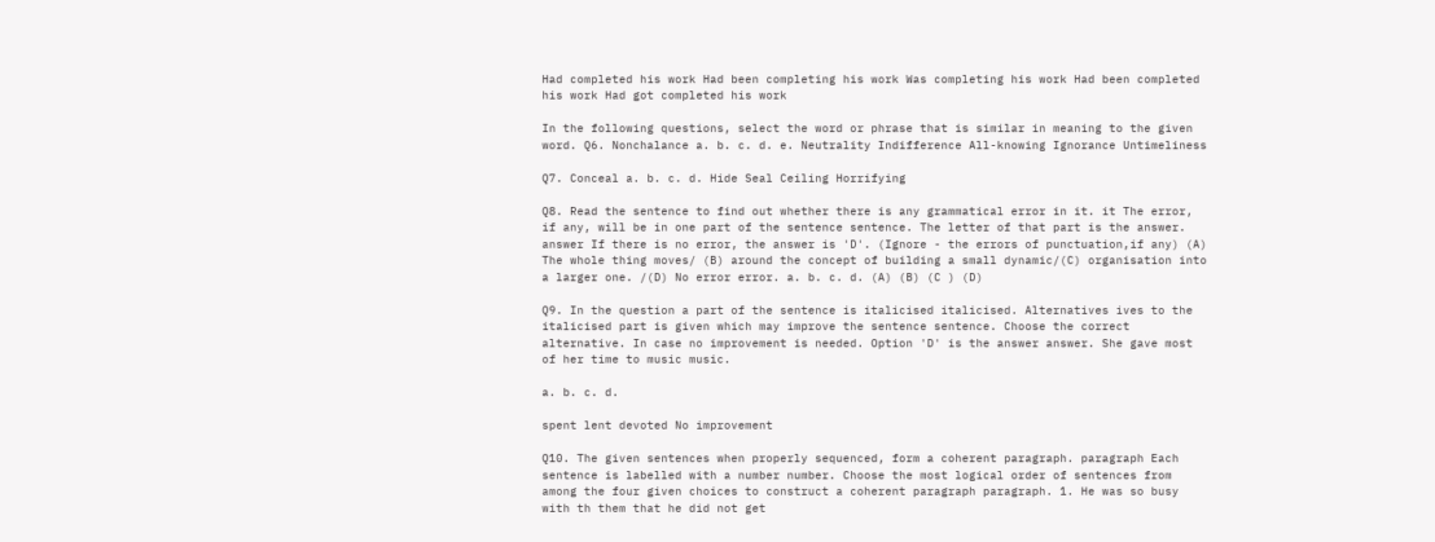Had completed his work Had been completing his work Was completing his work Had been completed his work Had got completed his work

In the following questions, select the word or phrase that is similar in meaning to the given word. Q6. Nonchalance a. b. c. d. e. Neutrality Indifference All-knowing Ignorance Untimeliness

Q7. Conceal a. b. c. d. Hide Seal Ceiling Horrifying

Q8. Read the sentence to find out whether there is any grammatical error in it. it The error, if any, will be in one part of the sentence sentence. The letter of that part is the answer. answer If there is no error, the answer is 'D'. (Ignore - the errors of punctuation,if any) (A) The whole thing moves/ (B) around the concept of building a small dynamic/(C) organisation into a larger one. /(D) No error error. a. b. c. d. (A) (B) (C ) (D)

Q9. In the question a part of the sentence is italicised italicised. Alternatives ives to the italicised part is given which may improve the sentence sentence. Choose the correct alternative. In case no improvement is needed. Option 'D' is the answer answer. She gave most of her time to music music.

a. b. c. d.

spent lent devoted No improvement

Q10. The given sentences when properly sequenced, form a coherent paragraph. paragraph Each sentence is labelled with a number number. Choose the most logical order of sentences from among the four given choices to construct a coherent paragraph paragraph. 1. He was so busy with th them that he did not get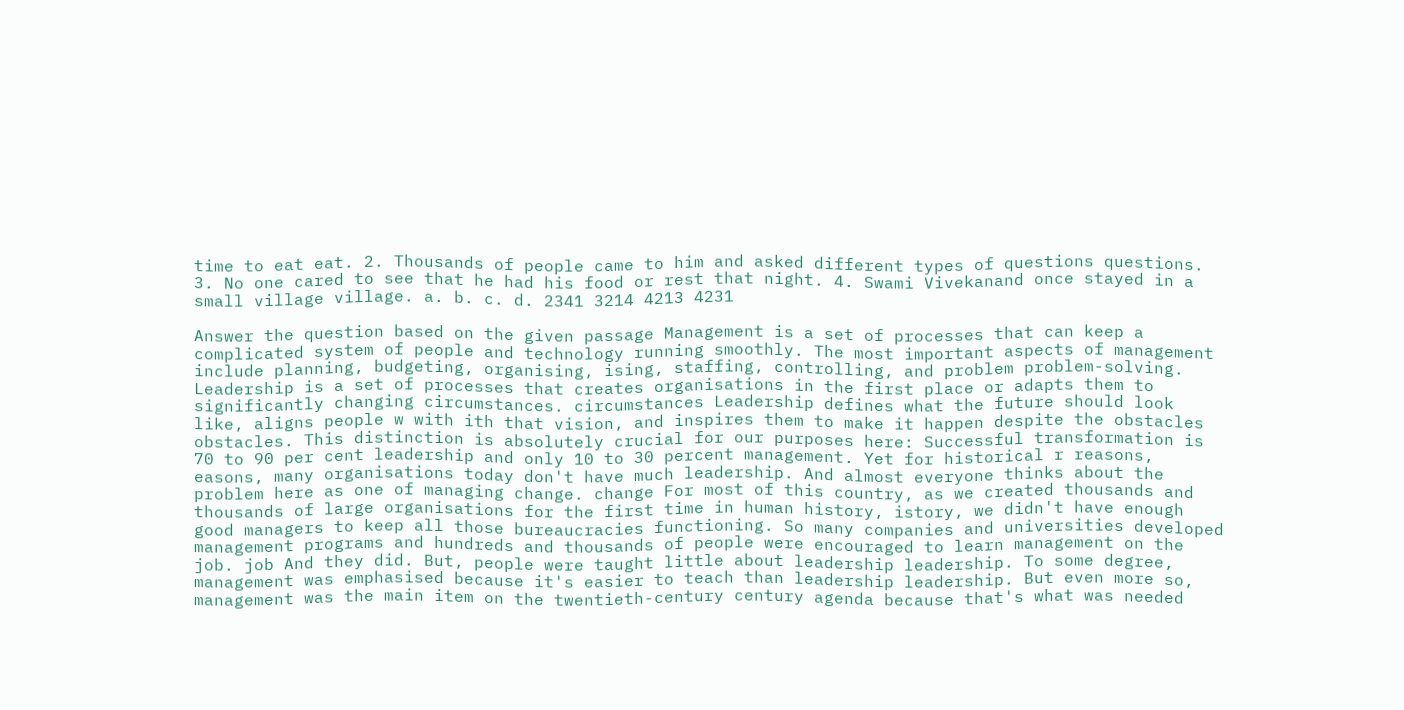time to eat eat. 2. Thousands of people came to him and asked different types of questions questions. 3. No one cared to see that he had his food or rest that night. 4. Swami Vivekanand once stayed in a small village village. a. b. c. d. 2341 3214 4213 4231

Answer the question based on the given passage Management is a set of processes that can keep a complicated system of people and technology running smoothly. The most important aspects of management include planning, budgeting, organising, ising, staffing, controlling, and problem problem-solving. Leadership is a set of processes that creates organisations in the first place or adapts them to significantly changing circumstances. circumstances Leadership defines what the future should look like, aligns people w with ith that vision, and inspires them to make it happen despite the obstacles obstacles. This distinction is absolutely crucial for our purposes here: Successful transformation is 70 to 90 per cent leadership and only 10 to 30 percent management. Yet for historical r reasons, easons, many organisations today don't have much leadership. And almost everyone thinks about the problem here as one of managing change. change For most of this country, as we created thousands and thousands of large organisations for the first time in human history, istory, we didn't have enough good managers to keep all those bureaucracies functioning. So many companies and universities developed management programs and hundreds and thousands of people were encouraged to learn management on the job. job And they did. But, people were taught little about leadership leadership. To some degree, management was emphasised because it's easier to teach than leadership leadership. But even more so, management was the main item on the twentieth-century century agenda because that's what was needed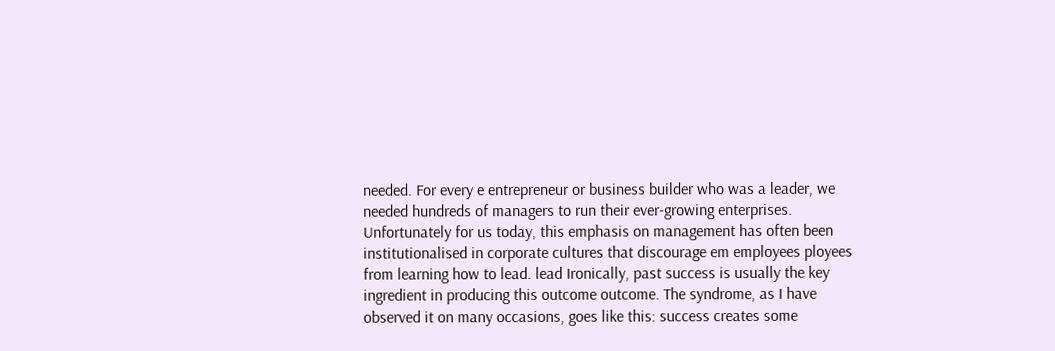needed. For every e entrepreneur or business builder who was a leader, we needed hundreds of managers to run their ever-growing enterprises. Unfortunately for us today, this emphasis on management has often been institutionalised in corporate cultures that discourage em employees ployees from learning how to lead. lead Ironically, past success is usually the key ingredient in producing this outcome outcome. The syndrome, as I have observed it on many occasions, goes like this: success creates some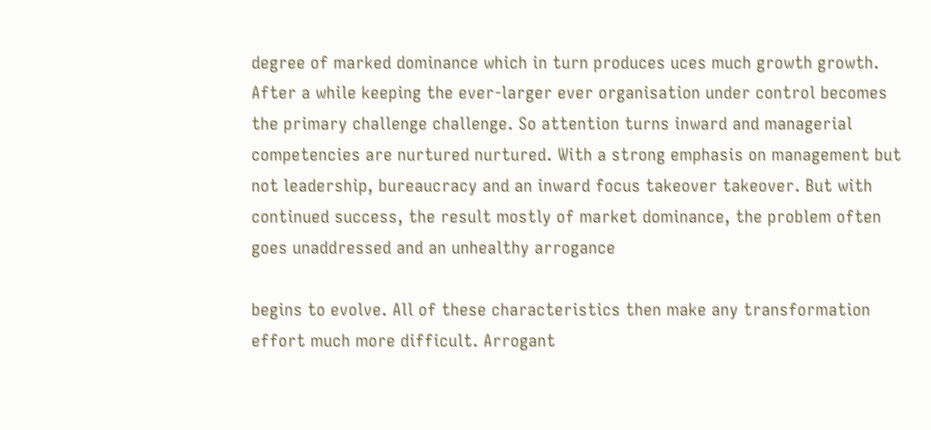degree of marked dominance which in turn produces uces much growth growth. After a while keeping the ever-larger ever organisation under control becomes the primary challenge challenge. So attention turns inward and managerial competencies are nurtured nurtured. With a strong emphasis on management but not leadership, bureaucracy and an inward focus takeover takeover. But with continued success, the result mostly of market dominance, the problem often goes unaddressed and an unhealthy arrogance

begins to evolve. All of these characteristics then make any transformation effort much more difficult. Arrogant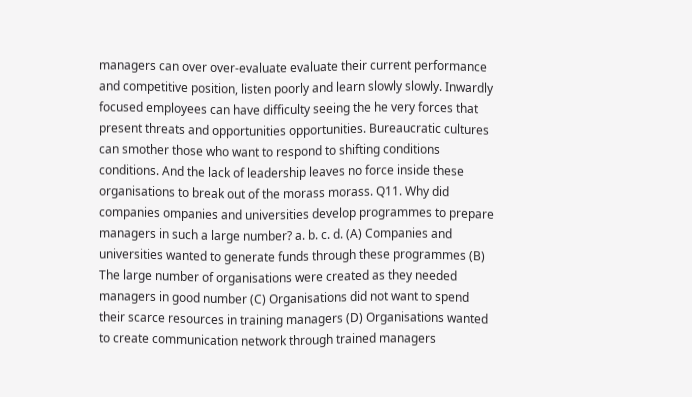managers can over over-evaluate evaluate their current performance and competitive position, listen poorly and learn slowly slowly. Inwardly focused employees can have difficulty seeing the he very forces that present threats and opportunities opportunities. Bureaucratic cultures can smother those who want to respond to shifting conditions conditions. And the lack of leadership leaves no force inside these organisations to break out of the morass morass. Q11. Why did companies ompanies and universities develop programmes to prepare managers in such a large number? a. b. c. d. (A) Companies and universities wanted to generate funds through these programmes (B) The large number of organisations were created as they needed managers in good number (C) Organisations did not want to spend their scarce resources in training managers (D) Organisations wanted to create communication network through trained managers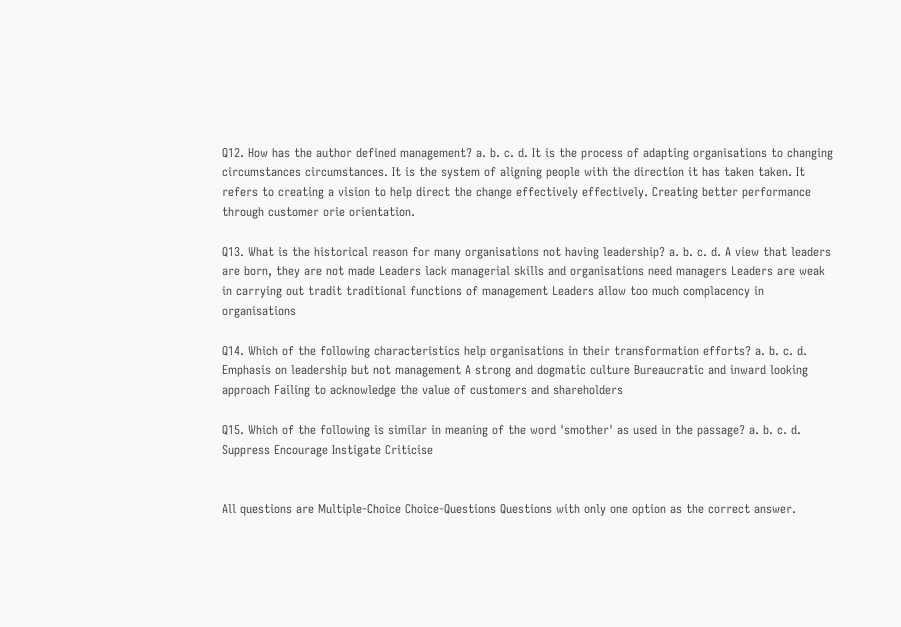Q12. How has the author defined management? a. b. c. d. It is the process of adapting organisations to changing circumstances circumstances. It is the system of aligning people with the direction it has taken taken. It refers to creating a vision to help direct the change effectively effectively. Creating better performance through customer orie orientation.

Q13. What is the historical reason for many organisations not having leadership? a. b. c. d. A view that leaders are born, they are not made Leaders lack managerial skills and organisations need managers Leaders are weak in carrying out tradit traditional functions of management Leaders allow too much complacency in organisations

Q14. Which of the following characteristics help organisations in their transformation efforts? a. b. c. d. Emphasis on leadership but not management A strong and dogmatic culture Bureaucratic and inward looking approach Failing to acknowledge the value of customers and shareholders

Q15. Which of the following is similar in meaning of the word 'smother' as used in the passage? a. b. c. d. Suppress Encourage Instigate Criticise


All questions are Multiple-Choice Choice-Questions Questions with only one option as the correct answer.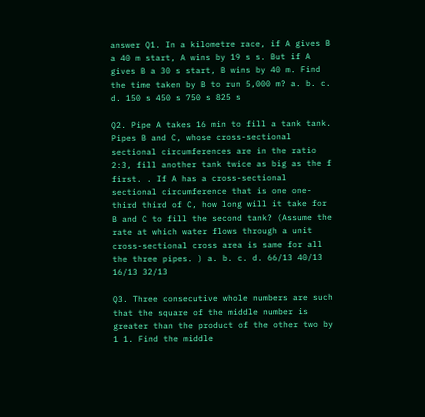answer Q1. In a kilometre race, if A gives B a 40 m start, A wins by 19 s s. But if A gives B a 30 s start, B wins by 40 m. Find the time taken by B to run 5,000 m? a. b. c. d. 150 s 450 s 750 s 825 s

Q2. Pipe A takes 16 min to fill a tank tank. Pipes B and C, whose cross-sectional sectional circumferences are in the ratio 2:3, fill another tank twice as big as the f first. . If A has a cross-sectional sectional circumference that is one one-third third of C, how long will it take for B and C to fill the second tank? (Assume the rate at which water flows through a unit cross-sectional cross area is same for all the three pipes. ) a. b. c. d. 66/13 40/13 16/13 32/13

Q3. Three consecutive whole numbers are such that the square of the middle number is greater than the product of the other two by 1 1. Find the middle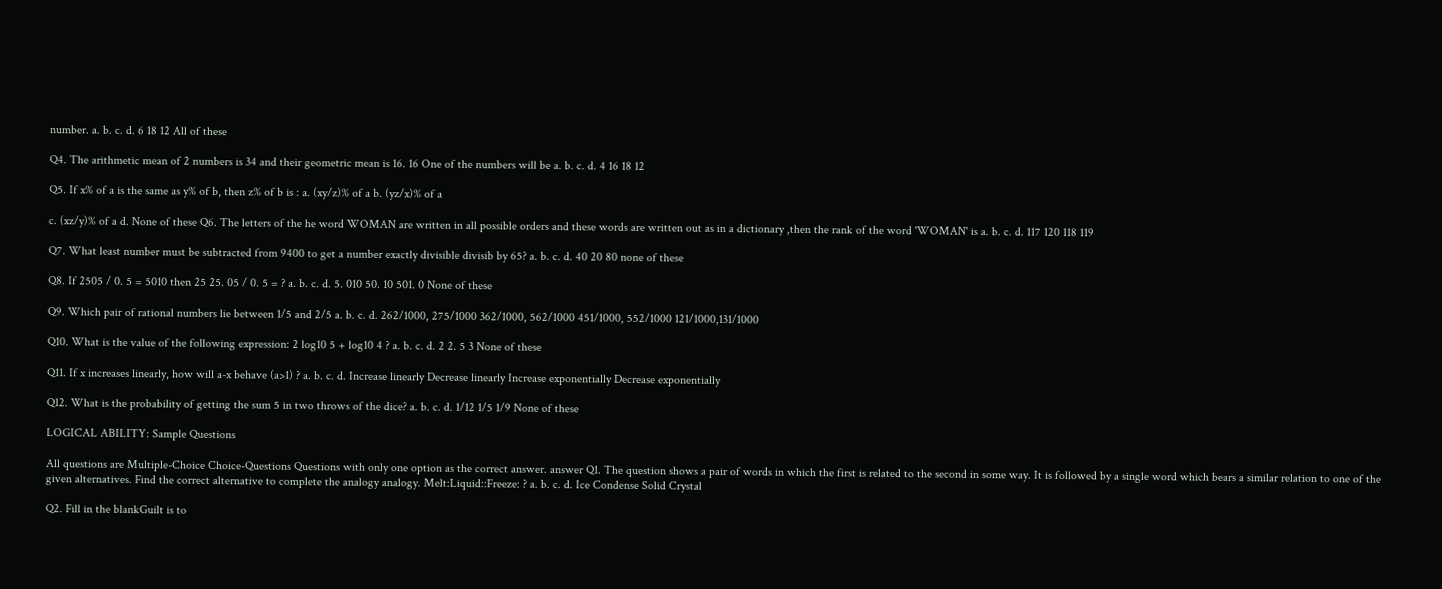number. a. b. c. d. 6 18 12 All of these

Q4. The arithmetic mean of 2 numbers is 34 and their geometric mean is 16. 16 One of the numbers will be a. b. c. d. 4 16 18 12

Q5. If x% of a is the same as y% of b, then z% of b is : a. (xy/z)% of a b. (yz/x)% of a

c. (xz/y)% of a d. None of these Q6. The letters of the he word WOMAN are written in all possible orders and these words are written out as in a dictionary ,then the rank of the word 'WOMAN' is a. b. c. d. 117 120 118 119

Q7. What least number must be subtracted from 9400 to get a number exactly divisible divisib by 65? a. b. c. d. 40 20 80 none of these

Q8. If 2505 / 0. 5 = 5010 then 25 25. 05 / 0. 5 = ? a. b. c. d. 5. 010 50. 10 501. 0 None of these

Q9. Which pair of rational numbers lie between 1/5 and 2/5 a. b. c. d. 262/1000, 275/1000 362/1000, 562/1000 451/1000, 552/1000 121/1000,131/1000

Q10. What is the value of the following expression: 2 log10 5 + log10 4 ? a. b. c. d. 2 2. 5 3 None of these

Q11. If x increases linearly, how will a-x behave (a>1) ? a. b. c. d. Increase linearly Decrease linearly Increase exponentially Decrease exponentially

Q12. What is the probability of getting the sum 5 in two throws of the dice? a. b. c. d. 1/12 1/5 1/9 None of these

LOGICAL ABILITY: Sample Questions

All questions are Multiple-Choice Choice-Questions Questions with only one option as the correct answer. answer Q1. The question shows a pair of words in which the first is related to the second in some way. It is followed by a single word which bears a similar relation to one of the given alternatives. Find the correct alternative to complete the analogy analogy. Melt:Liquid::Freeze: ? a. b. c. d. Ice Condense Solid Crystal

Q2. Fill in the blankGuilt is to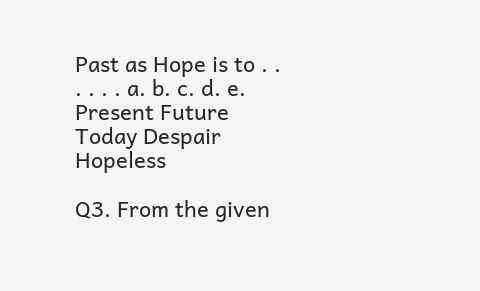Past as Hope is to . . . . . . a. b. c. d. e. Present Future Today Despair Hopeless

Q3. From the given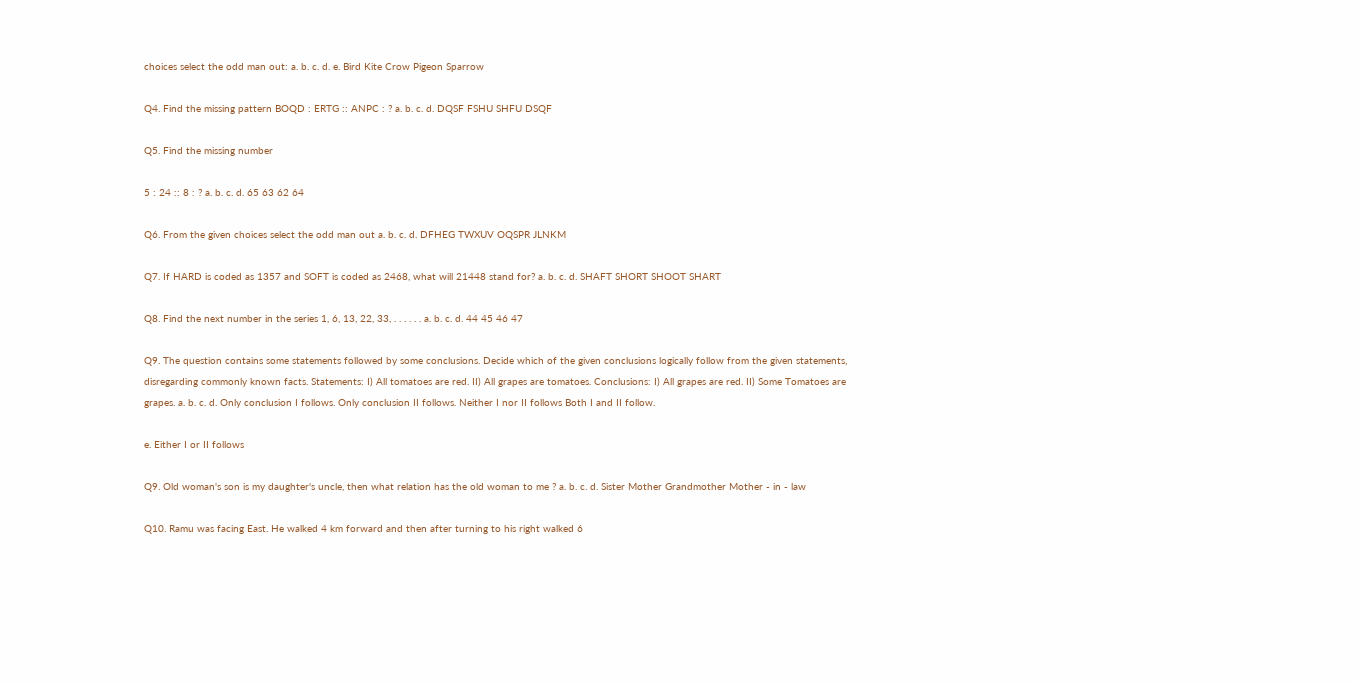choices select the odd man out: a. b. c. d. e. Bird Kite Crow Pigeon Sparrow

Q4. Find the missing pattern BOQD : ERTG :: ANPC : ? a. b. c. d. DQSF FSHU SHFU DSQF

Q5. Find the missing number

5 : 24 :: 8 : ? a. b. c. d. 65 63 62 64

Q6. From the given choices select the odd man out a. b. c. d. DFHEG TWXUV OQSPR JLNKM

Q7. If HARD is coded as 1357 and SOFT is coded as 2468, what will 21448 stand for? a. b. c. d. SHAFT SHORT SHOOT SHART

Q8. Find the next number in the series 1, 6, 13, 22, 33, . . . . . . a. b. c. d. 44 45 46 47

Q9. The question contains some statements followed by some conclusions. Decide which of the given conclusions logically follow from the given statements, disregarding commonly known facts. Statements: I) All tomatoes are red. II) All grapes are tomatoes. Conclusions: I) All grapes are red. II) Some Tomatoes are grapes. a. b. c. d. Only conclusion I follows. Only conclusion II follows. Neither I nor II follows Both I and II follow.

e. Either I or II follows

Q9. Old woman's son is my daughter's uncle, then what relation has the old woman to me ? a. b. c. d. Sister Mother Grandmother Mother - in - law

Q10. Ramu was facing East. He walked 4 km forward and then after turning to his right walked 6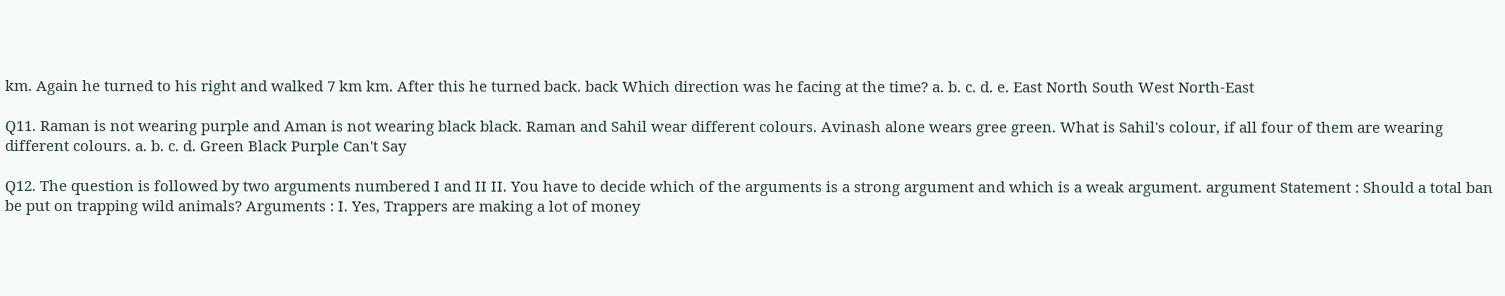km. Again he turned to his right and walked 7 km km. After this he turned back. back Which direction was he facing at the time? a. b. c. d. e. East North South West North-East

Q11. Raman is not wearing purple and Aman is not wearing black black. Raman and Sahil wear different colours. Avinash alone wears gree green. What is Sahil's colour, if all four of them are wearing different colours. a. b. c. d. Green Black Purple Can't Say

Q12. The question is followed by two arguments numbered I and II II. You have to decide which of the arguments is a strong argument and which is a weak argument. argument Statement : Should a total ban be put on trapping wild animals? Arguments : I. Yes, Trappers are making a lot of money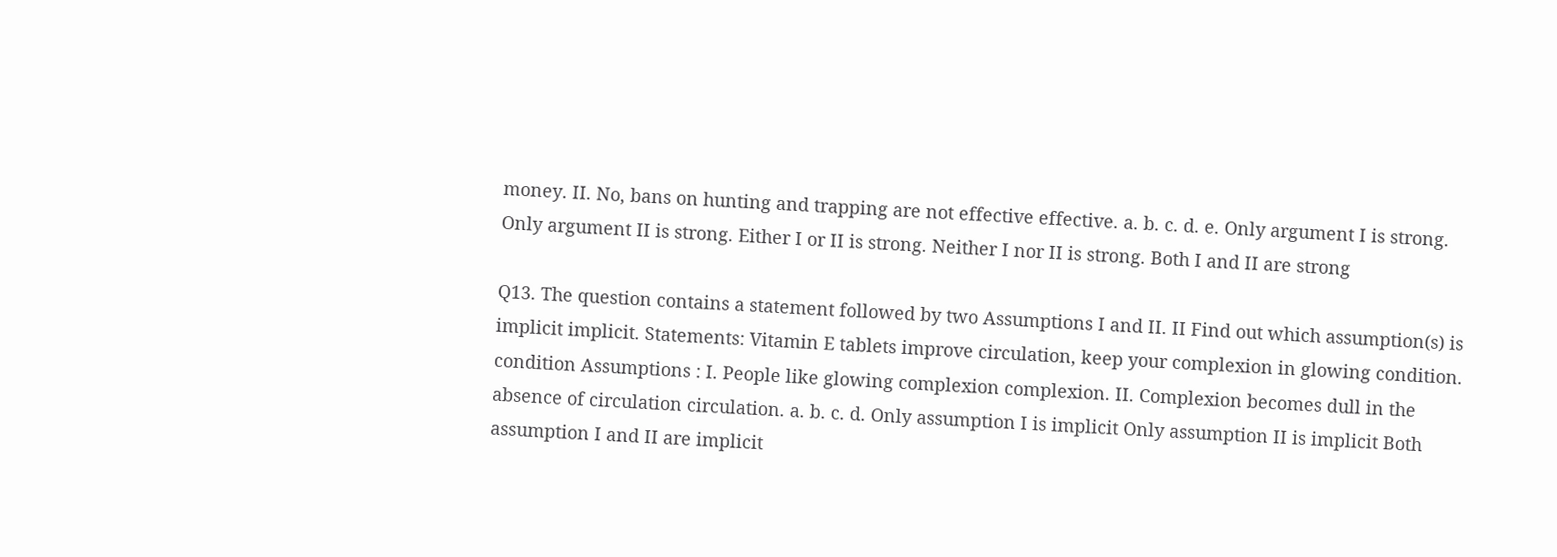money. II. No, bans on hunting and trapping are not effective effective. a. b. c. d. e. Only argument I is strong. Only argument II is strong. Either I or II is strong. Neither I nor II is strong. Both I and II are strong

Q13. The question contains a statement followed by two Assumptions I and II. II Find out which assumption(s) is implicit implicit. Statements: Vitamin E tablets improve circulation, keep your complexion in glowing condition. condition Assumptions : I. People like glowing complexion complexion. II. Complexion becomes dull in the absence of circulation circulation. a. b. c. d. Only assumption I is implicit Only assumption II is implicit Both assumption I and II are implicit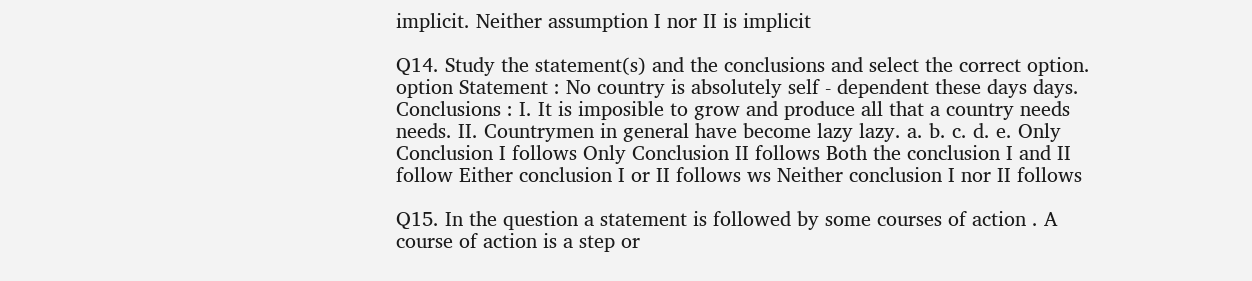implicit. Neither assumption I nor II is implicit

Q14. Study the statement(s) and the conclusions and select the correct option. option Statement : No country is absolutely self - dependent these days days. Conclusions : I. It is imposible to grow and produce all that a country needs needs. II. Countrymen in general have become lazy lazy. a. b. c. d. e. Only Conclusion I follows Only Conclusion II follows Both the conclusion I and II follow Either conclusion I or II follows ws Neither conclusion I nor II follows

Q15. In the question a statement is followed by some courses of action . A course of action is a step or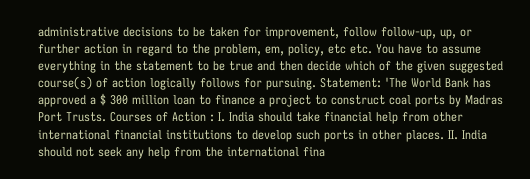administrative decisions to be taken for improvement, follow follow-up, up, or further action in regard to the problem, em, policy, etc etc. You have to assume everything in the statement to be true and then decide which of the given suggested course(s) of action logically follows for pursuing. Statement: 'The World Bank has approved a $ 300 million loan to finance a project to construct coal ports by Madras Port Trusts. Courses of Action : I. India should take financial help from other international financial institutions to develop such ports in other places. II. India should not seek any help from the international fina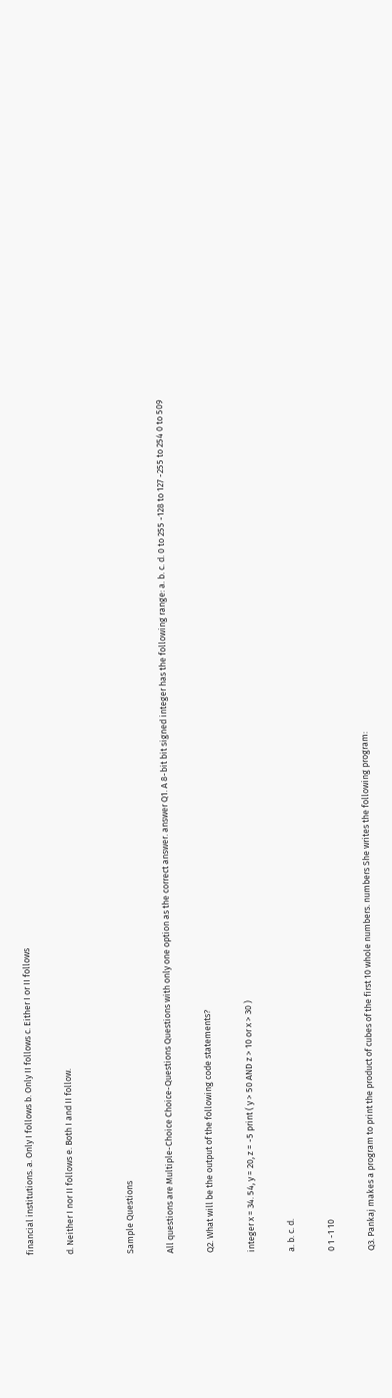financial institutions. a. Only I follows b. Only II follows c. Either I or II follows

d. Neither I nor II follows e. Both I and II follow.


Sample Questions

All questions are Multiple-Choice Choice-Questions Questions with only one option as the correct answer. answer Q1. A 8-bit bit signed integer has the following range: a. b. c. d. 0 to 255 -128 to 127 -255 to 254 0 to 509

Q2. What will be the output of the following code statements?

integer x = 34. 54, y = 20, z = -5 print ( y > 50 AND z > 10 or x > 30 )

a. b. c. d.

0 1 -1 10

Q3. Pankaj makes a program to print the product of cubes of the first 10 whole numbers. numbers She writes the following program: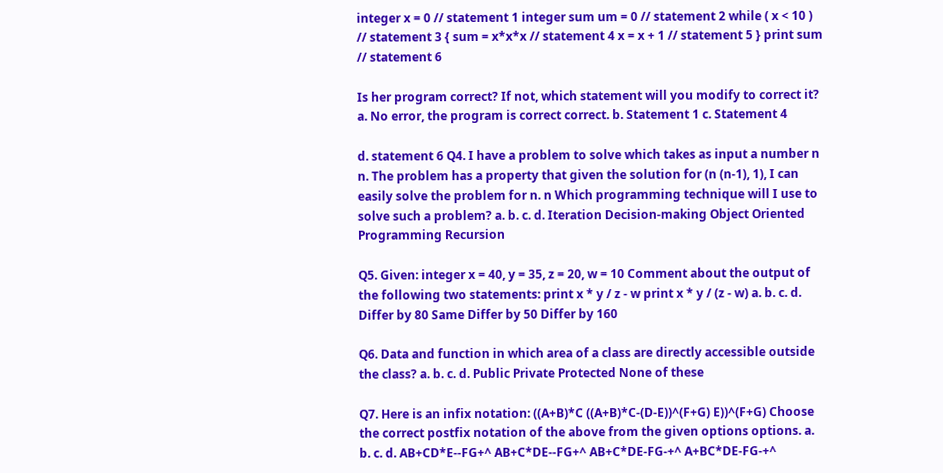integer x = 0 // statement 1 integer sum um = 0 // statement 2 while ( x < 10 ) // statement 3 { sum = x*x*x // statement 4 x = x + 1 // statement 5 } print sum // statement 6

Is her program correct? If not, which statement will you modify to correct it? a. No error, the program is correct correct. b. Statement 1 c. Statement 4

d. statement 6 Q4. I have a problem to solve which takes as input a number n n. The problem has a property that given the solution for (n (n-1), 1), I can easily solve the problem for n. n Which programming technique will I use to solve such a problem? a. b. c. d. Iteration Decision-making Object Oriented Programming Recursion

Q5. Given: integer x = 40, y = 35, z = 20, w = 10 Comment about the output of the following two statements: print x * y / z - w print x * y / (z - w) a. b. c. d. Differ by 80 Same Differ by 50 Differ by 160

Q6. Data and function in which area of a class are directly accessible outside the class? a. b. c. d. Public Private Protected None of these

Q7. Here is an infix notation: ((A+B)*C ((A+B)*C-(D-E))^(F+G) E))^(F+G) Choose the correct postfix notation of the above from the given options options. a. b. c. d. AB+CD*E--FG+^ AB+C*DE--FG+^ AB+C*DE-FG-+^ A+BC*DE-FG-+^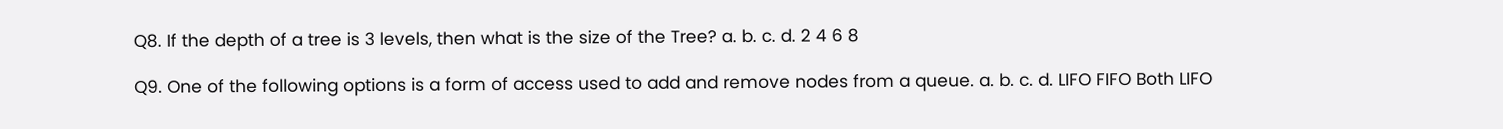Q8. If the depth of a tree is 3 levels, then what is the size of the Tree? a. b. c. d. 2 4 6 8

Q9. One of the following options is a form of access used to add and remove nodes from a queue. a. b. c. d. LIFO FIFO Both LIFO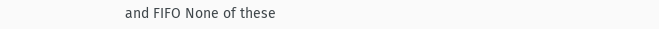and FIFO None of these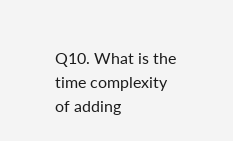Q10. What is the time complexity of adding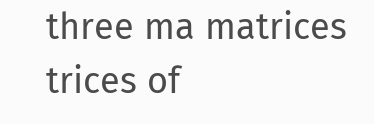three ma matrices trices of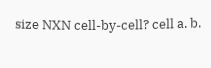size NXN cell-by-cell? cell a. b.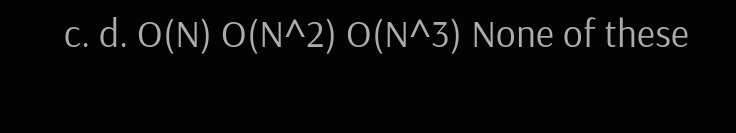c. d. O(N) O(N^2) O(N^3) None of these